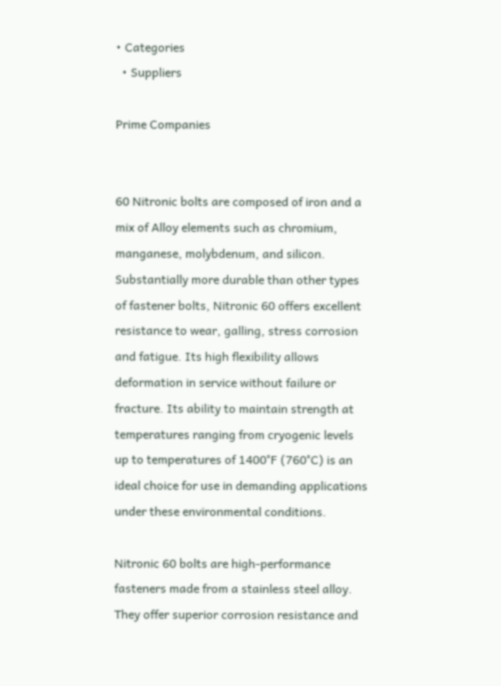• Categories
  • Suppliers

Prime Companies


60 Nitronic bolts are composed of iron and a mix of Alloy elements such as chromium, manganese, molybdenum, and silicon. Substantially more durable than other types of fastener bolts, Nitronic 60 offers excellent resistance to wear, galling, stress corrosion and fatigue. Its high flexibility allows deformation in service without failure or fracture. Its ability to maintain strength at temperatures ranging from cryogenic levels up to temperatures of 1400°F (760°C) is an ideal choice for use in demanding applications under these environmental conditions.

Nitronic 60 bolts are high-performance fasteners made from a stainless steel alloy. They offer superior corrosion resistance and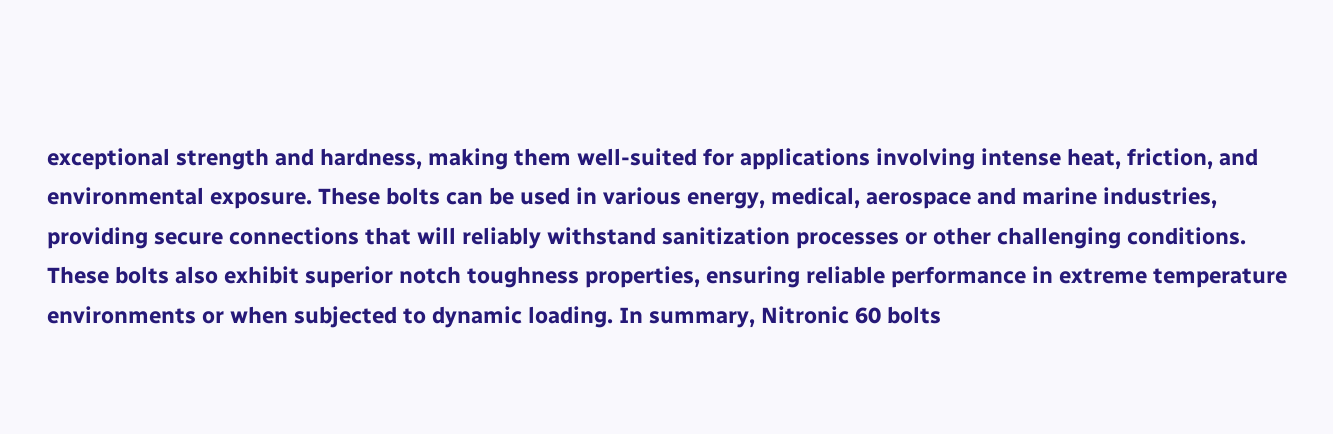exceptional strength and hardness, making them well-suited for applications involving intense heat, friction, and environmental exposure. These bolts can be used in various energy, medical, aerospace and marine industries, providing secure connections that will reliably withstand sanitization processes or other challenging conditions. These bolts also exhibit superior notch toughness properties, ensuring reliable performance in extreme temperature environments or when subjected to dynamic loading. In summary, Nitronic 60 bolts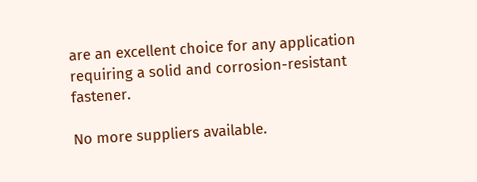are an excellent choice for any application requiring a solid and corrosion-resistant fastener.

No more suppliers available.